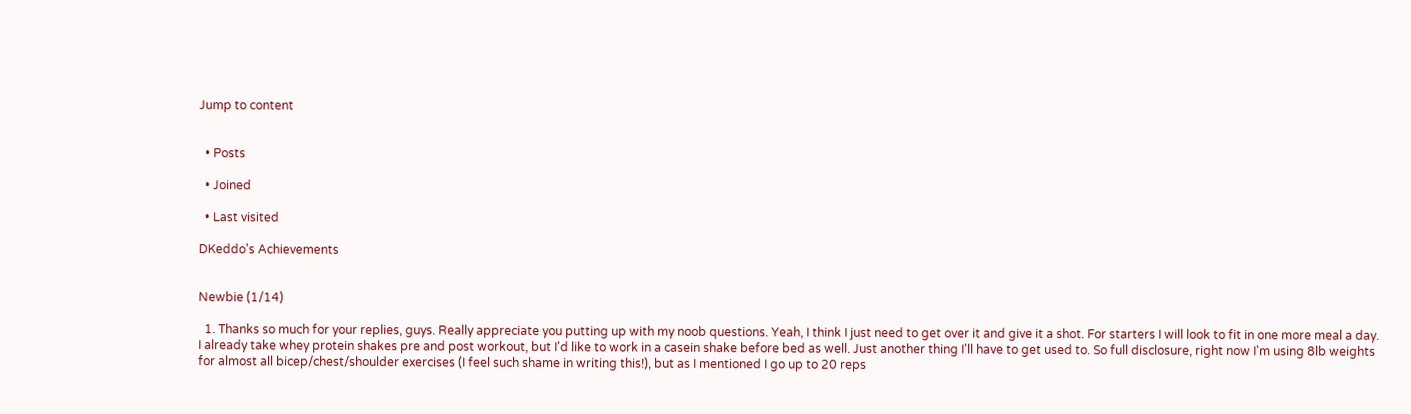Jump to content


  • Posts

  • Joined

  • Last visited

DKeddo's Achievements


Newbie (1/14)

  1. Thanks so much for your replies, guys. Really appreciate you putting up with my noob questions. Yeah, I think I just need to get over it and give it a shot. For starters I will look to fit in one more meal a day. I already take whey protein shakes pre and post workout, but I'd like to work in a casein shake before bed as well. Just another thing I'll have to get used to. So full disclosure, right now I'm using 8lb weights for almost all bicep/chest/shoulder exercises (I feel such shame in writing this!), but as I mentioned I go up to 20 reps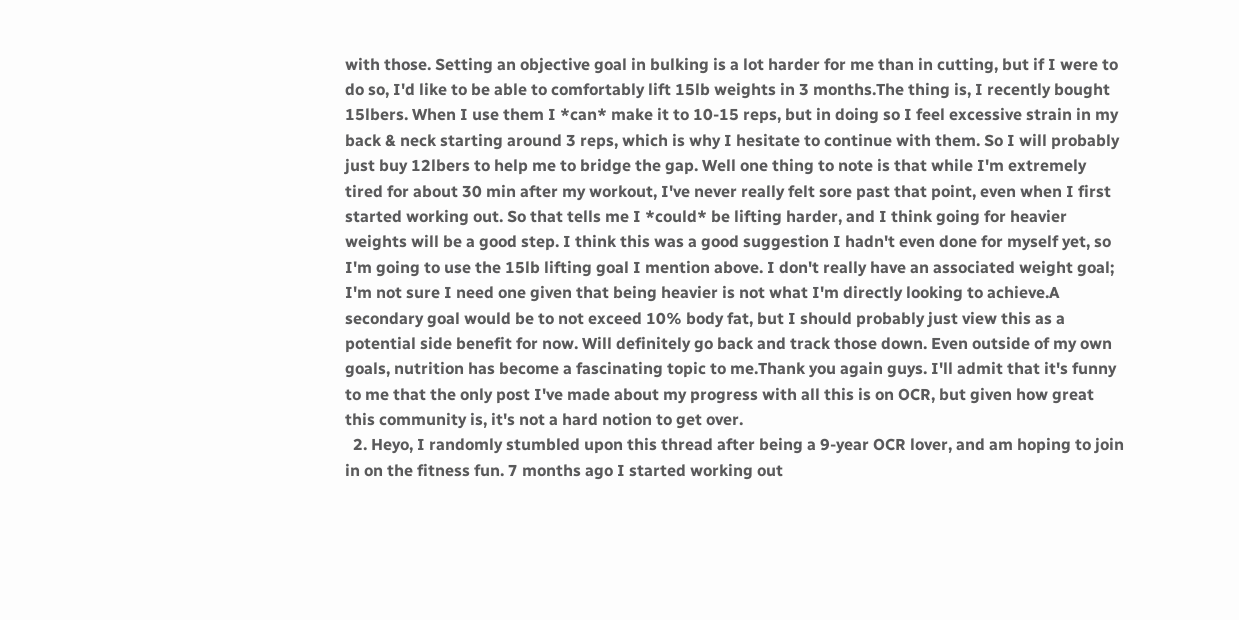with those. Setting an objective goal in bulking is a lot harder for me than in cutting, but if I were to do so, I'd like to be able to comfortably lift 15lb weights in 3 months.The thing is, I recently bought 15lbers. When I use them I *can* make it to 10-15 reps, but in doing so I feel excessive strain in my back & neck starting around 3 reps, which is why I hesitate to continue with them. So I will probably just buy 12lbers to help me to bridge the gap. Well one thing to note is that while I'm extremely tired for about 30 min after my workout, I've never really felt sore past that point, even when I first started working out. So that tells me I *could* be lifting harder, and I think going for heavier weights will be a good step. I think this was a good suggestion I hadn't even done for myself yet, so I'm going to use the 15lb lifting goal I mention above. I don't really have an associated weight goal; I'm not sure I need one given that being heavier is not what I'm directly looking to achieve.A secondary goal would be to not exceed 10% body fat, but I should probably just view this as a potential side benefit for now. Will definitely go back and track those down. Even outside of my own goals, nutrition has become a fascinating topic to me.Thank you again guys. I'll admit that it's funny to me that the only post I've made about my progress with all this is on OCR, but given how great this community is, it's not a hard notion to get over.
  2. Heyo, I randomly stumbled upon this thread after being a 9-year OCR lover, and am hoping to join in on the fitness fun. 7 months ago I started working out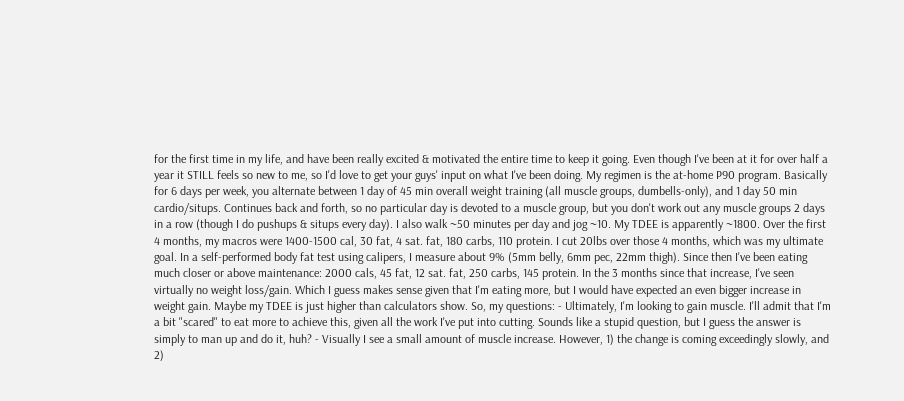for the first time in my life, and have been really excited & motivated the entire time to keep it going. Even though I've been at it for over half a year it STILL feels so new to me, so I'd love to get your guys' input on what I've been doing. My regimen is the at-home P90 program. Basically for 6 days per week, you alternate between 1 day of 45 min overall weight training (all muscle groups, dumbells-only), and 1 day 50 min cardio/situps. Continues back and forth, so no particular day is devoted to a muscle group, but you don't work out any muscle groups 2 days in a row (though I do pushups & situps every day). I also walk ~50 minutes per day and jog ~10. My TDEE is apparently ~1800. Over the first 4 months, my macros were 1400-1500 cal, 30 fat, 4 sat. fat, 180 carbs, 110 protein. I cut 20lbs over those 4 months, which was my ultimate goal. In a self-performed body fat test using calipers, I measure about 9% (5mm belly, 6mm pec, 22mm thigh). Since then I've been eating much closer or above maintenance: 2000 cals, 45 fat, 12 sat. fat, 250 carbs, 145 protein. In the 3 months since that increase, I've seen virtually no weight loss/gain. Which I guess makes sense given that I'm eating more, but I would have expected an even bigger increase in weight gain. Maybe my TDEE is just higher than calculators show. So, my questions: - Ultimately, I'm looking to gain muscle. I'll admit that I'm a bit "scared" to eat more to achieve this, given all the work I've put into cutting. Sounds like a stupid question, but I guess the answer is simply to man up and do it, huh? - Visually I see a small amount of muscle increase. However, 1) the change is coming exceedingly slowly, and 2)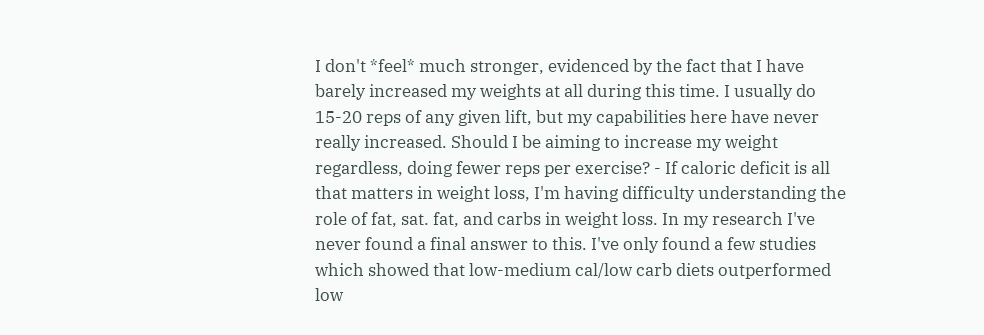I don't *feel* much stronger, evidenced by the fact that I have barely increased my weights at all during this time. I usually do 15-20 reps of any given lift, but my capabilities here have never really increased. Should I be aiming to increase my weight regardless, doing fewer reps per exercise? - If caloric deficit is all that matters in weight loss, I'm having difficulty understanding the role of fat, sat. fat, and carbs in weight loss. In my research I've never found a final answer to this. I've only found a few studies which showed that low-medium cal/low carb diets outperformed low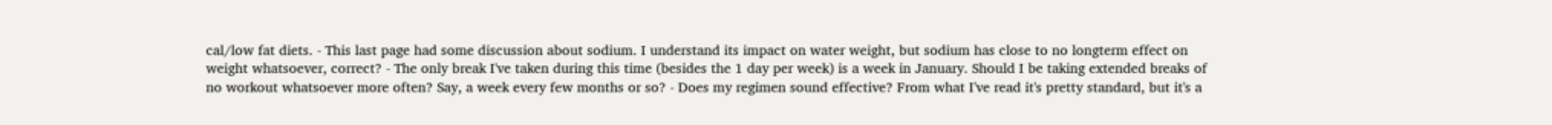cal/low fat diets. - This last page had some discussion about sodium. I understand its impact on water weight, but sodium has close to no longterm effect on weight whatsoever, correct? - The only break I've taken during this time (besides the 1 day per week) is a week in January. Should I be taking extended breaks of no workout whatsoever more often? Say, a week every few months or so? - Does my regimen sound effective? From what I've read it's pretty standard, but it's a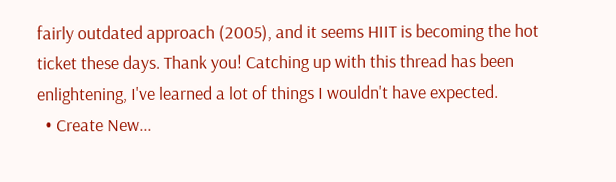fairly outdated approach (2005), and it seems HIIT is becoming the hot ticket these days. Thank you! Catching up with this thread has been enlightening, I've learned a lot of things I wouldn't have expected.
  • Create New...